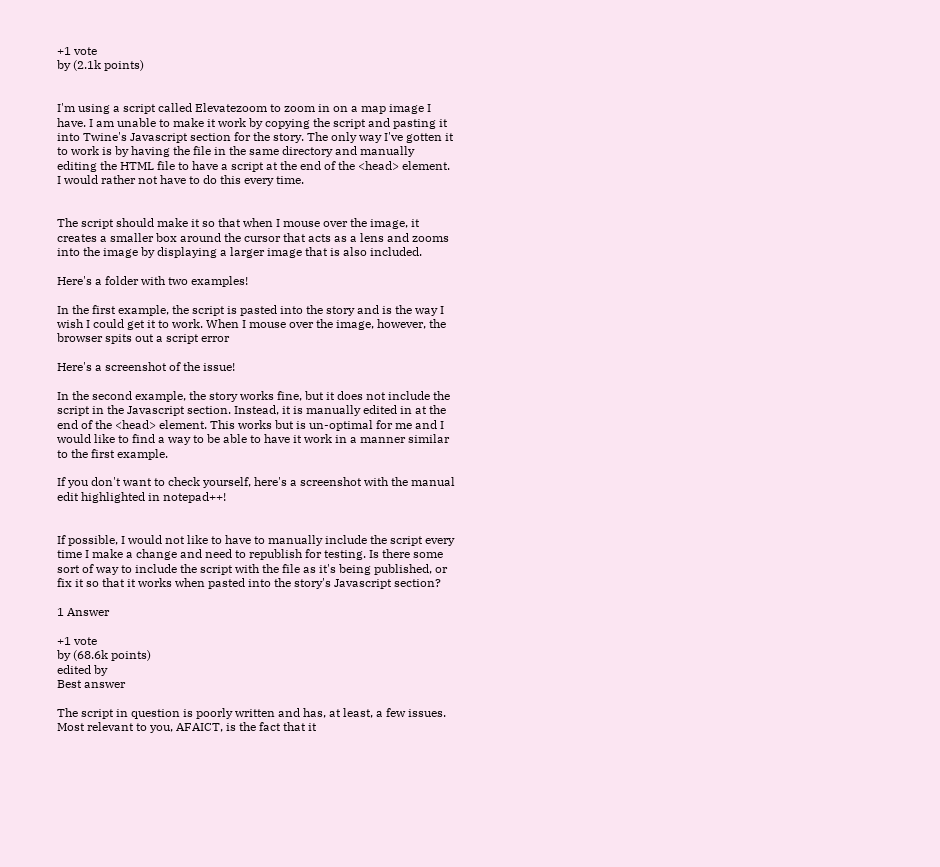+1 vote
by (2.1k points)


I'm using a script called Elevatezoom to zoom in on a map image I have. I am unable to make it work by copying the script and pasting it into Twine's Javascript section for the story. The only way I've gotten it to work is by having the file in the same directory and manually editing the HTML file to have a script at the end of the <head> element. I would rather not have to do this every time.


The script should make it so that when I mouse over the image, it creates a smaller box around the cursor that acts as a lens and zooms into the image by displaying a larger image that is also included.

Here's a folder with two examples!

In the first example, the script is pasted into the story and is the way I wish I could get it to work. When I mouse over the image, however, the browser spits out a script error

Here's a screenshot of the issue!

In the second example, the story works fine, but it does not include the script in the Javascript section. Instead, it is manually edited in at the end of the <head> element. This works but is un-optimal for me and I would like to find a way to be able to have it work in a manner similar to the first example.

If you don't want to check yourself, here's a screenshot with the manual edit highlighted in notepad++!


If possible, I would not like to have to manually include the script every time I make a change and need to republish for testing. Is there some sort of way to include the script with the file as it's being published, or fix it so that it works when pasted into the story's Javascript section?

1 Answer

+1 vote
by (68.6k points)
edited by
Best answer

The script in question is poorly written and has, at least, a few issues.  Most relevant to you, AFAICT, is the fact that it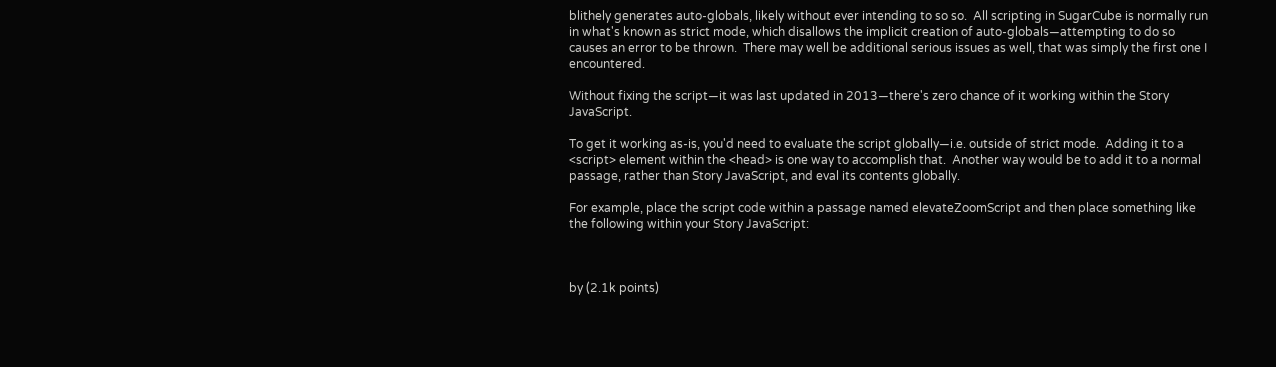blithely generates auto-globals, likely without ever intending to so so.  All scripting in SugarCube is normally run in what's known as strict mode, which disallows the implicit creation of auto-globals—attempting to do so causes an error to be thrown.  There may well be additional serious issues as well, that was simply the first one I encountered.

Without fixing the script—it was last updated in 2013—there's zero chance of it working within the Story JavaScript.

To get it working as-is, you'd need to evaluate the script globally—i.e. outside of strict mode.  Adding it to a <script> element within the <head> is one way to accomplish that.  Another way would be to add it to a normal passage, rather than Story JavaScript, and eval its contents globally.

For example, place the script code within a passage named elevateZoomScript and then place something like the following within your Story JavaScript:



by (2.1k points)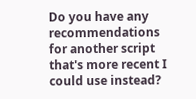Do you have any recommendations for another script that's more recent I could use instead?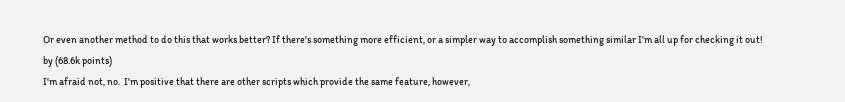Or even another method to do this that works better? If there's something more efficient, or a simpler way to accomplish something similar I'm all up for checking it out!
by (68.6k points)
I'm afraid not, no.  I'm positive that there are other scripts which provide the same feature, however,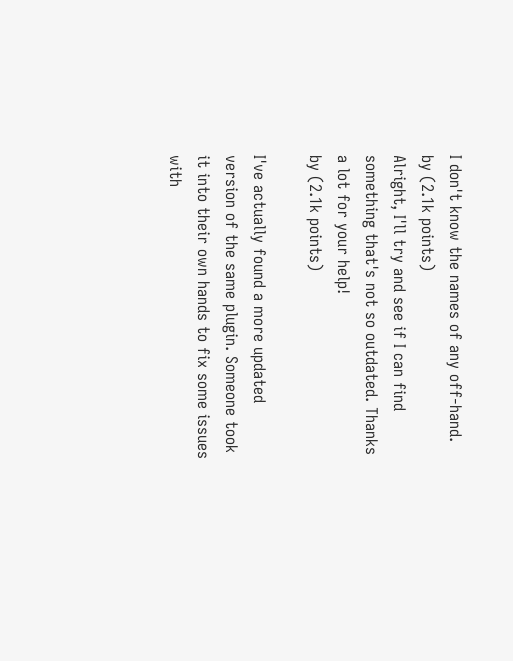I don't know the names of any off-hand.
by (2.1k points)
Alright, I'll try and see if I can find something that's not so outdated. Thanks a lot for your help!
by (2.1k points)

I've actually found a more updated version of the same plugin. Someone took it into their own hands to fix some issues with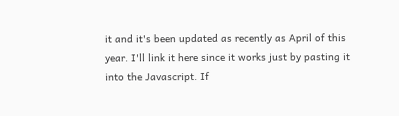it and it's been updated as recently as April of this year. I'll link it here since it works just by pasting it into the Javascript. If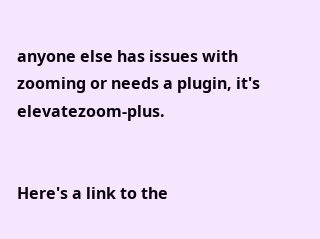anyone else has issues with zooming or needs a plugin, it's elevatezoom-plus.


Here's a link to the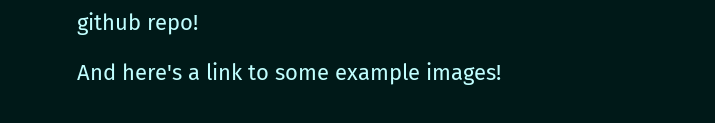github repo!

And here's a link to some example images!